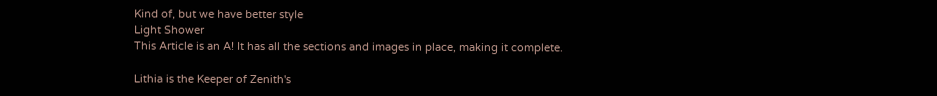Kind of, but we have better style
Light Shower
This Article is an A! It has all the sections and images in place, making it complete.

Lithia is the Keeper of Zenith's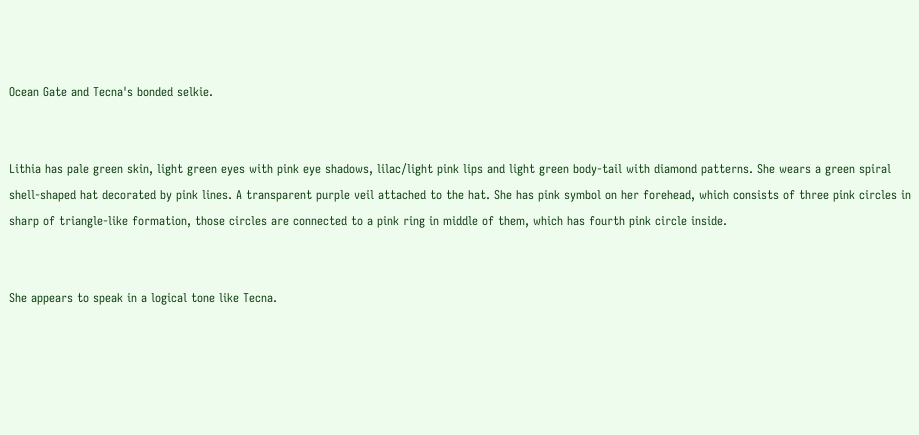Ocean Gate and Tecna's bonded selkie.


Lithia has pale green skin, light green eyes with pink eye shadows, lilac/light pink lips and light green body-tail with diamond patterns. She wears a green spiral shell-shaped hat decorated by pink lines. A transparent purple veil attached to the hat. She has pink symbol on her forehead, which consists of three pink circles in sharp of triangle-like formation, those circles are connected to a pink ring in middle of them, which has fourth pink circle inside.


She appears to speak in a logical tone like Tecna.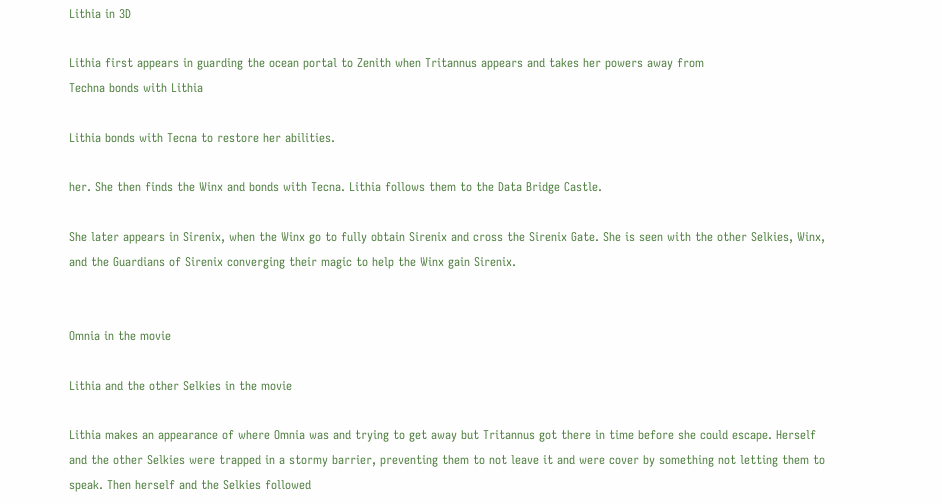Lithia in 3D

Lithia first appears in guarding the ocean portal to Zenith when Tritannus appears and takes her powers away from
Techna bonds with Lithia

Lithia bonds with Tecna to restore her abilities.

her. She then finds the Winx and bonds with Tecna. Lithia follows them to the Data Bridge Castle.

She later appears in Sirenix, when the Winx go to fully obtain Sirenix and cross the Sirenix Gate. She is seen with the other Selkies, Winx, and the Guardians of Sirenix converging their magic to help the Winx gain Sirenix.


Omnia in the movie

Lithia and the other Selkies in the movie

Lithia makes an appearance of where Omnia was and trying to get away but Tritannus got there in time before she could escape. Herself and the other Selkies were trapped in a stormy barrier, preventing them to not leave it and were cover by something not letting them to speak. Then herself and the Selkies followed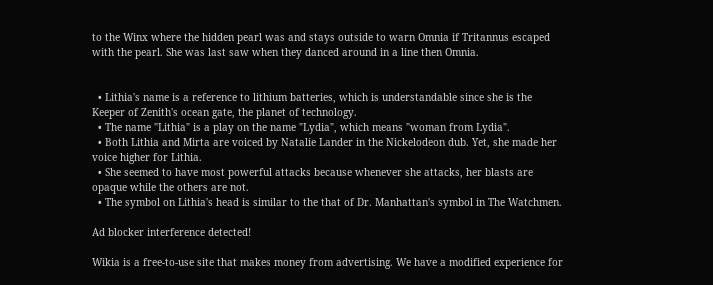to the Winx where the hidden pearl was and stays outside to warn Omnia if Tritannus escaped with the pearl. She was last saw when they danced around in a line then Omnia.


  • Lithia's name is a reference to lithium batteries, which is understandable since she is the Keeper of Zenith's ocean gate, the planet of technology.
  • The name "Lithia" is a play on the name "Lydia", which means "woman from Lydia".
  • Both Lithia and Mirta are voiced by Natalie Lander in the Nickelodeon dub. Yet, she made her voice higher for Lithia.
  • She seemed to have most powerful attacks because whenever she attacks, her blasts are opaque while the others are not.
  • The symbol on Lithia's head is similar to the that of Dr. Manhattan's symbol in The Watchmen.

Ad blocker interference detected!

Wikia is a free-to-use site that makes money from advertising. We have a modified experience for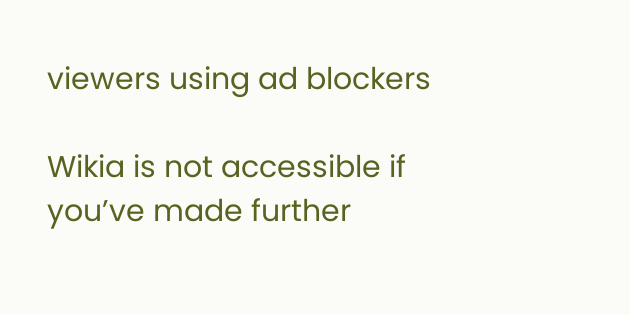viewers using ad blockers

Wikia is not accessible if you’ve made further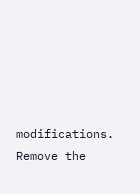modifications. Remove the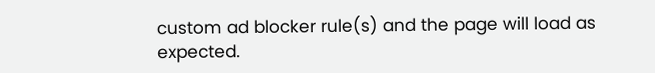custom ad blocker rule(s) and the page will load as expected.